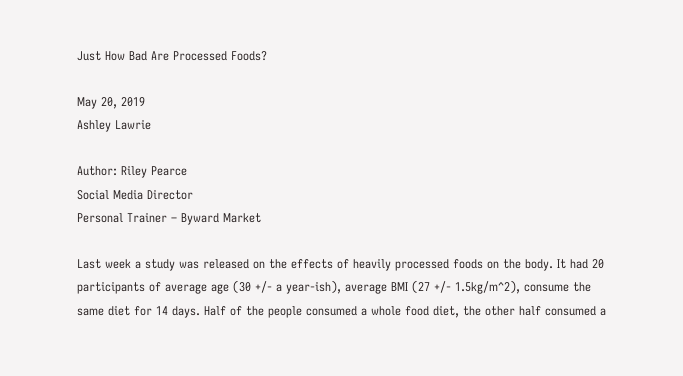Just How Bad Are Processed Foods?

May 20, 2019
Ashley Lawrie

Author: Riley Pearce
Social Media Director
Personal Trainer – Byward Market

Last week a study was released on the effects of heavily processed foods on the body. It had 20 participants of average age (30 +/- a year-ish), average BMI (27 +/- 1.5kg/m^2), consume the same diet for 14 days. Half of the people consumed a whole food diet, the other half consumed a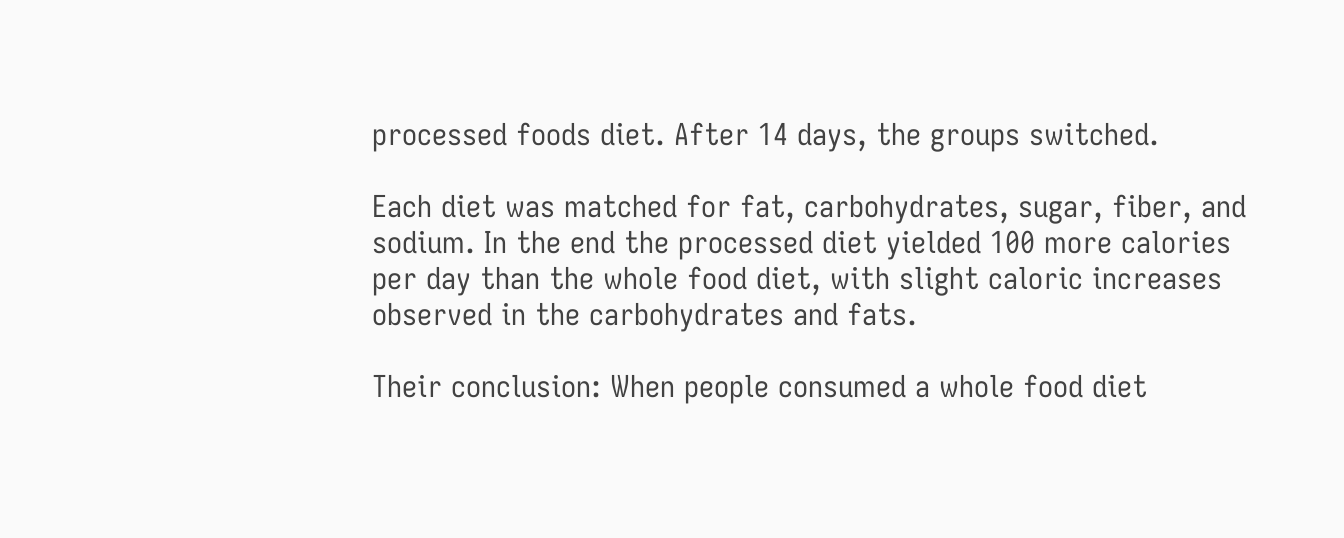processed foods diet. After 14 days, the groups switched.

Each diet was matched for fat, carbohydrates, sugar, fiber, and sodium. In the end the processed diet yielded 100 more calories per day than the whole food diet, with slight caloric increases observed in the carbohydrates and fats.

Their conclusion: When people consumed a whole food diet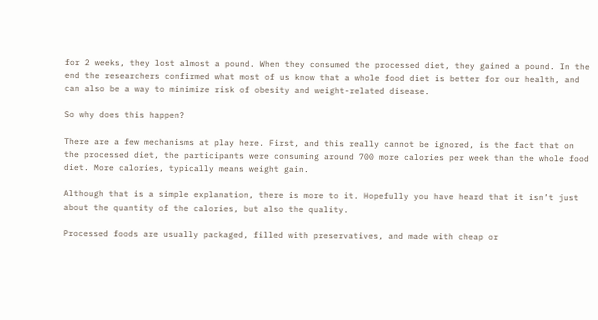for 2 weeks, they lost almost a pound. When they consumed the processed diet, they gained a pound. In the end the researchers confirmed what most of us know that a whole food diet is better for our health, and can also be a way to minimize risk of obesity and weight-related disease.

So why does this happen?

There are a few mechanisms at play here. First, and this really cannot be ignored, is the fact that on the processed diet, the participants were consuming around 700 more calories per week than the whole food diet. More calories, typically means weight gain.

Although that is a simple explanation, there is more to it. Hopefully you have heard that it isn’t just about the quantity of the calories, but also the quality.

Processed foods are usually packaged, filled with preservatives, and made with cheap or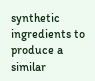synthetic ingredients to produce a similar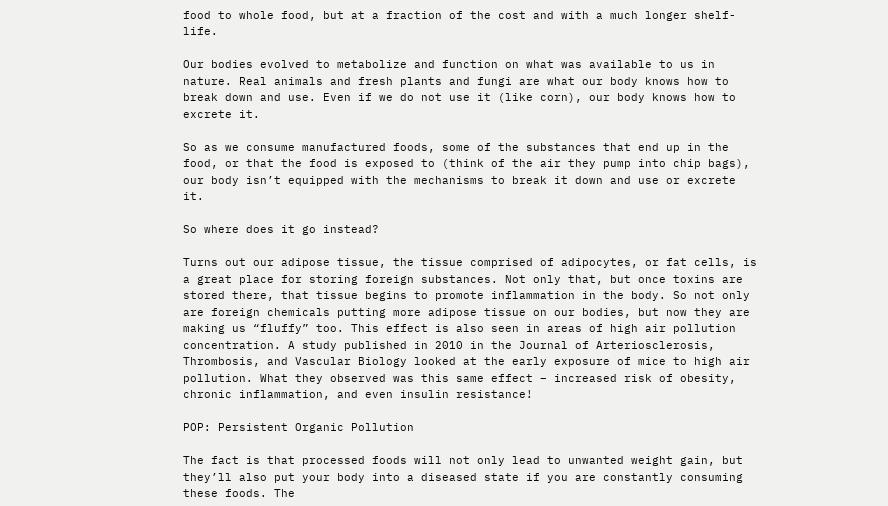food to whole food, but at a fraction of the cost and with a much longer shelf-life.

Our bodies evolved to metabolize and function on what was available to us in nature. Real animals and fresh plants and fungi are what our body knows how to break down and use. Even if we do not use it (like corn), our body knows how to excrete it.

So as we consume manufactured foods, some of the substances that end up in the food, or that the food is exposed to (think of the air they pump into chip bags), our body isn’t equipped with the mechanisms to break it down and use or excrete it.

So where does it go instead?

Turns out our adipose tissue, the tissue comprised of adipocytes, or fat cells, is a great place for storing foreign substances. Not only that, but once toxins are stored there, that tissue begins to promote inflammation in the body. So not only are foreign chemicals putting more adipose tissue on our bodies, but now they are making us “fluffy” too. This effect is also seen in areas of high air pollution concentration. A study published in 2010 in the Journal of Arteriosclerosis, Thrombosis, and Vascular Biology looked at the early exposure of mice to high air pollution. What they observed was this same effect – increased risk of obesity, chronic inflammation, and even insulin resistance!

POP: Persistent Organic Pollution

The fact is that processed foods will not only lead to unwanted weight gain, but they’ll also put your body into a diseased state if you are constantly consuming these foods. The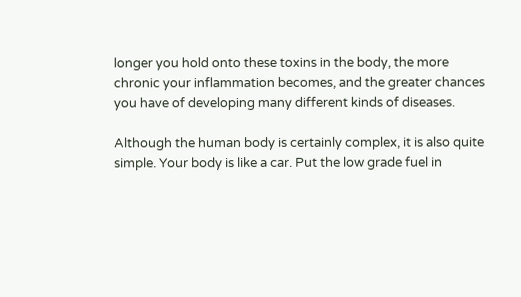longer you hold onto these toxins in the body, the more chronic your inflammation becomes, and the greater chances you have of developing many different kinds of diseases.

Although the human body is certainly complex, it is also quite simple. Your body is like a car. Put the low grade fuel in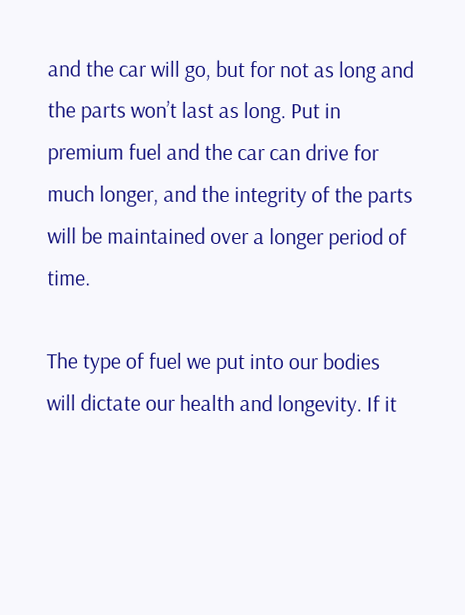and the car will go, but for not as long and the parts won’t last as long. Put in premium fuel and the car can drive for much longer, and the integrity of the parts will be maintained over a longer period of time.

The type of fuel we put into our bodies will dictate our health and longevity. If it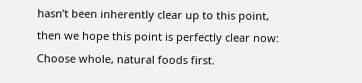hasn’t been inherently clear up to this point, then we hope this point is perfectly clear now: Choose whole, natural foods first.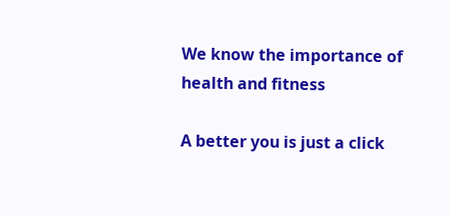We know the importance of health and fitness

A better you is just a click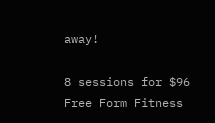away!

8 sessions for $96
Free Form Fitness